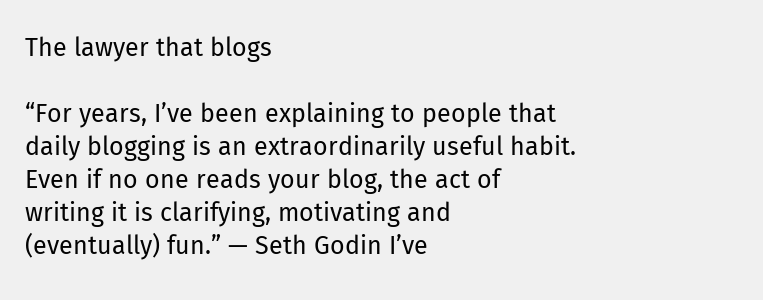The lawyer that blogs

“For years, I’ve been explaining to people that daily blogging is an extraordinarily useful habit. Even if no one reads your blog, the act of writing it is clarifying, motivating and (eventually) fun.” — Seth Godin I’ve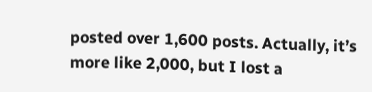posted over 1,600 posts. Actually, it’s more like 2,000, but I lost a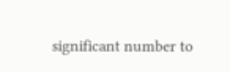significant number to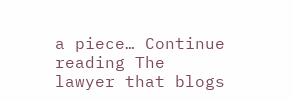a piece… Continue reading The lawyer that blogs